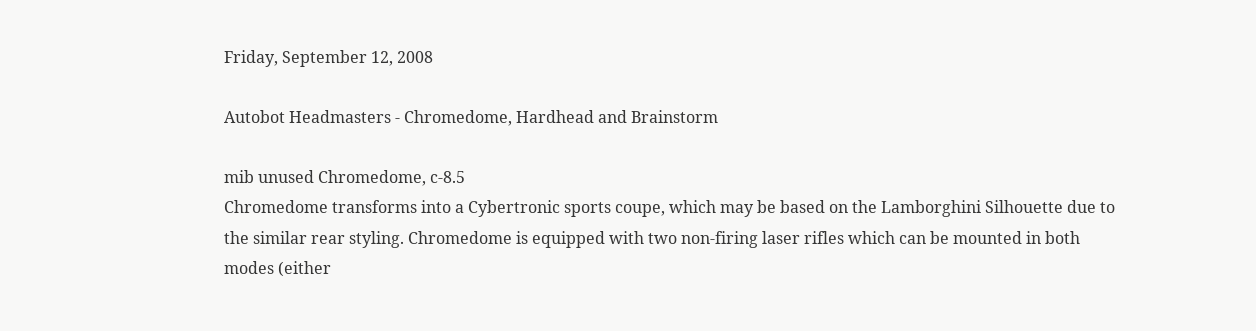Friday, September 12, 2008

Autobot Headmasters - Chromedome, Hardhead and Brainstorm

mib unused Chromedome, c-8.5
Chromedome transforms into a Cybertronic sports coupe, which may be based on the Lamborghini Silhouette due to the similar rear styling. Chromedome is equipped with two non-firing laser rifles which can be mounted in both modes (either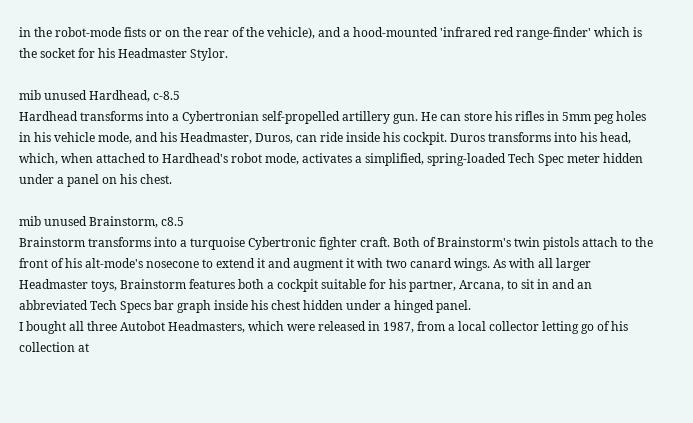in the robot-mode fists or on the rear of the vehicle), and a hood-mounted 'infrared red range-finder' which is the socket for his Headmaster Stylor.

mib unused Hardhead, c-8.5
Hardhead transforms into a Cybertronian self-propelled artillery gun. He can store his rifles in 5mm peg holes in his vehicle mode, and his Headmaster, Duros, can ride inside his cockpit. Duros transforms into his head, which, when attached to Hardhead's robot mode, activates a simplified, spring-loaded Tech Spec meter hidden under a panel on his chest.

mib unused Brainstorm, c8.5
Brainstorm transforms into a turquoise Cybertronic fighter craft. Both of Brainstorm's twin pistols attach to the front of his alt-mode's nosecone to extend it and augment it with two canard wings. As with all larger Headmaster toys, Brainstorm features both a cockpit suitable for his partner, Arcana, to sit in and an abbreviated Tech Specs bar graph inside his chest hidden under a hinged panel.
I bought all three Autobot Headmasters, which were released in 1987, from a local collector letting go of his collection at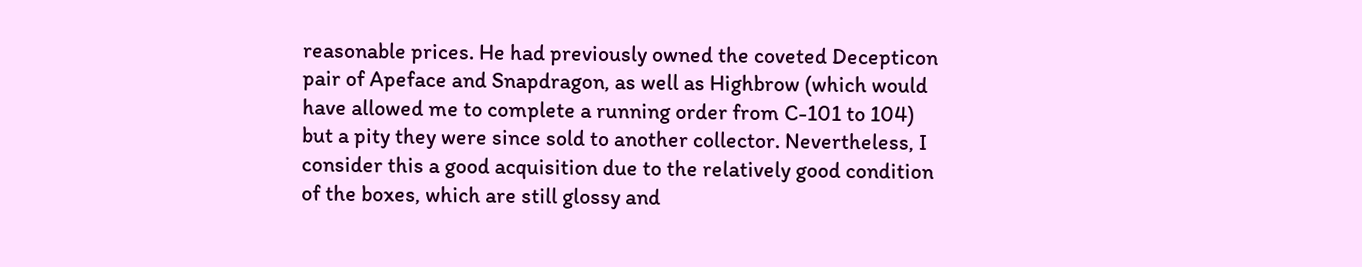reasonable prices. He had previously owned the coveted Decepticon pair of Apeface and Snapdragon, as well as Highbrow (which would have allowed me to complete a running order from C-101 to 104) but a pity they were since sold to another collector. Nevertheless, I consider this a good acquisition due to the relatively good condition of the boxes, which are still glossy and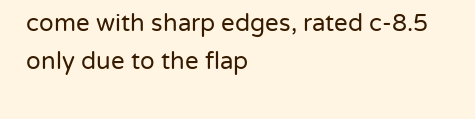come with sharp edges, rated c-8.5 only due to the flap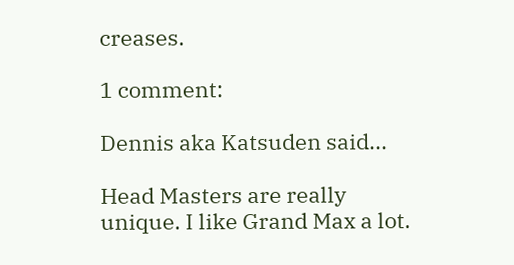creases.

1 comment:

Dennis aka Katsuden said...

Head Masters are really unique. I like Grand Max a lot.